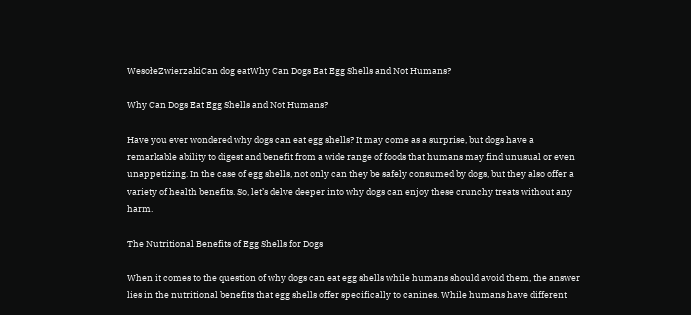WesołeZwierzakiCan dog eatWhy Can Dogs Eat Egg Shells and Not Humans?

Why Can Dogs Eat Egg Shells and Not Humans?

Have you ever wondered why dogs can eat egg shells? It may come as a surprise, but dogs have a remarkable ability to digest and benefit from a wide range of foods that humans may find unusual or even unappetizing. In the case of egg shells, not only can they be safely consumed by dogs, but they also offer a variety of health benefits. So, let’s delve deeper into why dogs can enjoy these crunchy treats without any harm.

The Nutritional Benefits of Egg Shells for Dogs

When it comes to the question of why dogs can eat egg shells while humans should avoid them, the answer lies in the nutritional benefits that egg shells offer specifically to canines. While humans have different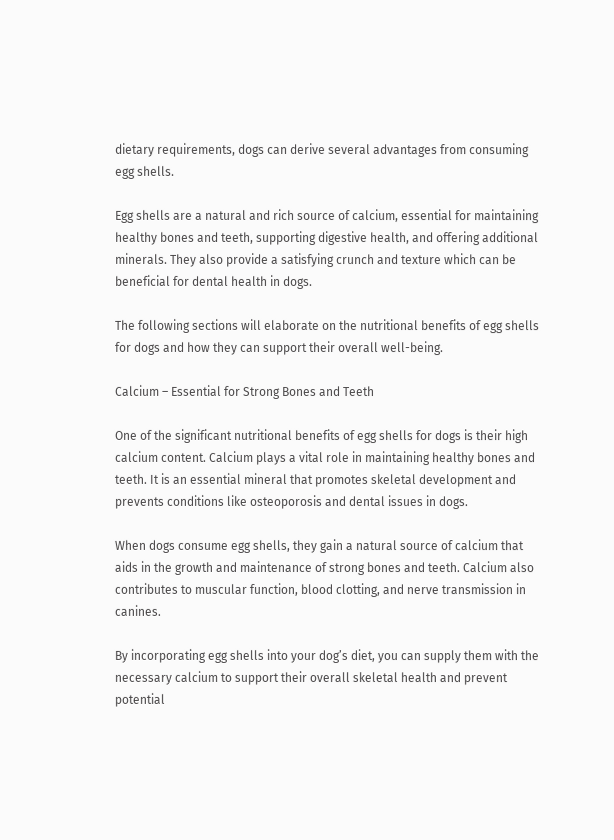dietary requirements, dogs can derive several advantages from consuming egg shells.

Egg shells are a natural and rich source of calcium, essential for maintaining healthy bones and teeth, supporting digestive health, and offering additional minerals. They also provide a satisfying crunch and texture which can be beneficial for dental health in dogs.

The following sections will elaborate on the nutritional benefits of egg shells for dogs and how they can support their overall well-being.

Calcium – Essential for Strong Bones and Teeth

One of the significant nutritional benefits of egg shells for dogs is their high calcium content. Calcium plays a vital role in maintaining healthy bones and teeth. It is an essential mineral that promotes skeletal development and prevents conditions like osteoporosis and dental issues in dogs.

When dogs consume egg shells, they gain a natural source of calcium that aids in the growth and maintenance of strong bones and teeth. Calcium also contributes to muscular function, blood clotting, and nerve transmission in canines.

By incorporating egg shells into your dog’s diet, you can supply them with the necessary calcium to support their overall skeletal health and prevent potential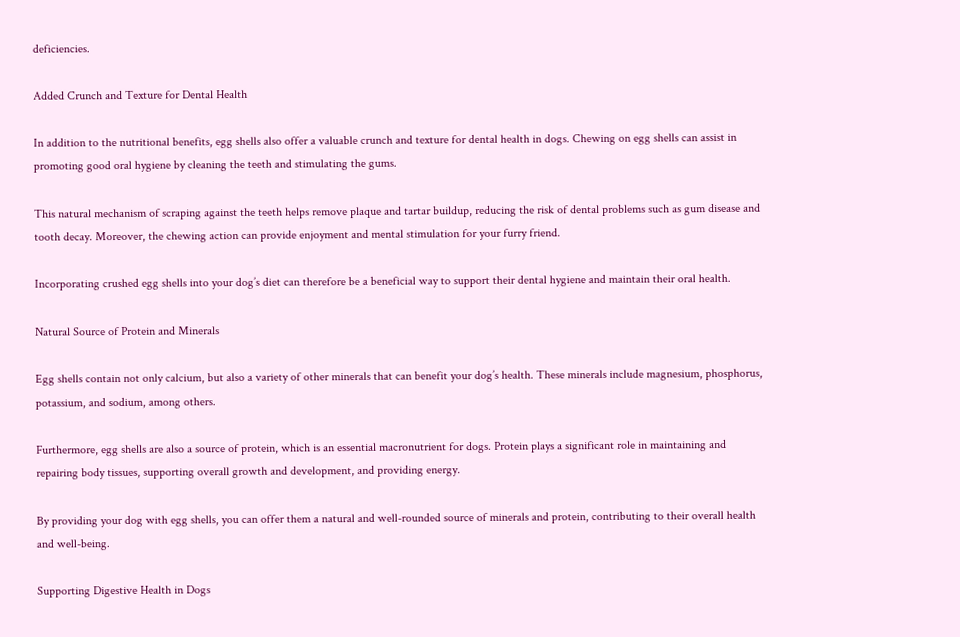deficiencies.

Added Crunch and Texture for Dental Health

In addition to the nutritional benefits, egg shells also offer a valuable crunch and texture for dental health in dogs. Chewing on egg shells can assist in promoting good oral hygiene by cleaning the teeth and stimulating the gums.

This natural mechanism of scraping against the teeth helps remove plaque and tartar buildup, reducing the risk of dental problems such as gum disease and tooth decay. Moreover, the chewing action can provide enjoyment and mental stimulation for your furry friend.

Incorporating crushed egg shells into your dog’s diet can therefore be a beneficial way to support their dental hygiene and maintain their oral health.

Natural Source of Protein and Minerals

Egg shells contain not only calcium, but also a variety of other minerals that can benefit your dog’s health. These minerals include magnesium, phosphorus, potassium, and sodium, among others.

Furthermore, egg shells are also a source of protein, which is an essential macronutrient for dogs. Protein plays a significant role in maintaining and repairing body tissues, supporting overall growth and development, and providing energy.

By providing your dog with egg shells, you can offer them a natural and well-rounded source of minerals and protein, contributing to their overall health and well-being.

Supporting Digestive Health in Dogs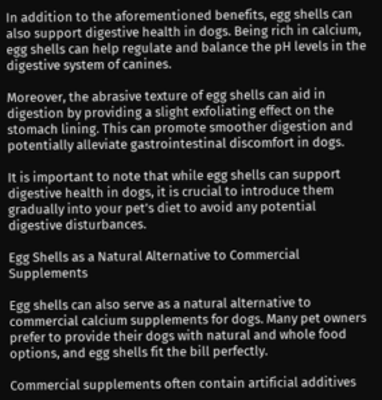In addition to the aforementioned benefits, egg shells can also support digestive health in dogs. Being rich in calcium, egg shells can help regulate and balance the pH levels in the digestive system of canines.

Moreover, the abrasive texture of egg shells can aid in digestion by providing a slight exfoliating effect on the stomach lining. This can promote smoother digestion and potentially alleviate gastrointestinal discomfort in dogs.

It is important to note that while egg shells can support digestive health in dogs, it is crucial to introduce them gradually into your pet’s diet to avoid any potential digestive disturbances.

Egg Shells as a Natural Alternative to Commercial Supplements

Egg shells can also serve as a natural alternative to commercial calcium supplements for dogs. Many pet owners prefer to provide their dogs with natural and whole food options, and egg shells fit the bill perfectly.

Commercial supplements often contain artificial additives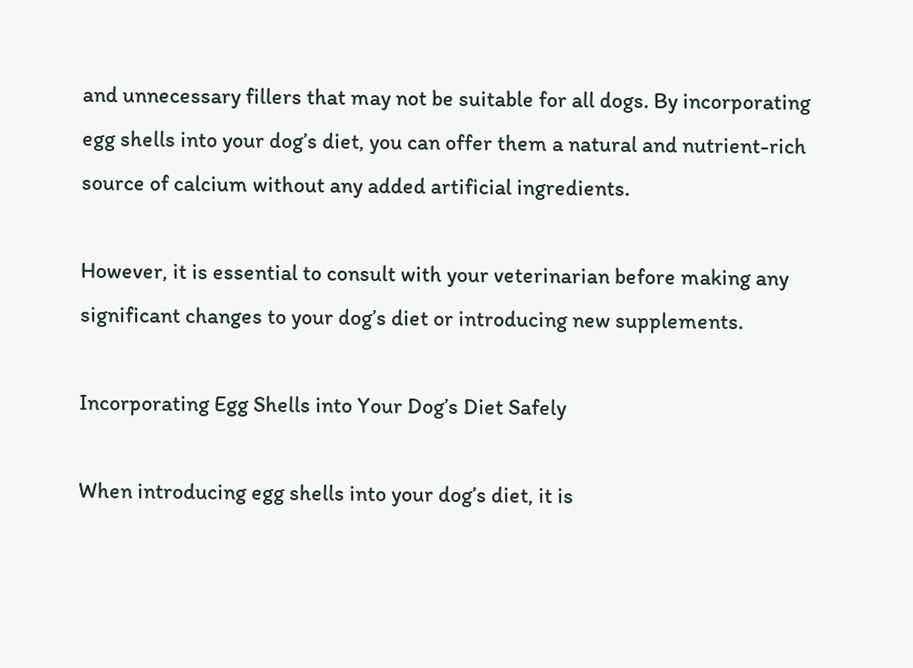and unnecessary fillers that may not be suitable for all dogs. By incorporating egg shells into your dog’s diet, you can offer them a natural and nutrient-rich source of calcium without any added artificial ingredients.

However, it is essential to consult with your veterinarian before making any significant changes to your dog’s diet or introducing new supplements.

Incorporating Egg Shells into Your Dog’s Diet Safely

When introducing egg shells into your dog’s diet, it is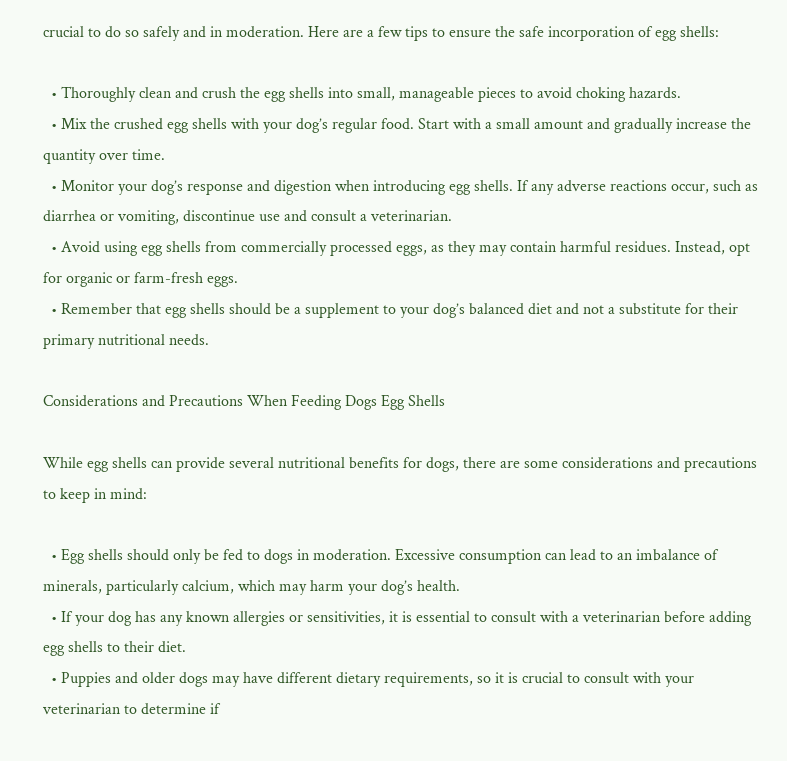crucial to do so safely and in moderation. Here are a few tips to ensure the safe incorporation of egg shells:

  • Thoroughly clean and crush the egg shells into small, manageable pieces to avoid choking hazards.
  • Mix the crushed egg shells with your dog’s regular food. Start with a small amount and gradually increase the quantity over time.
  • Monitor your dog’s response and digestion when introducing egg shells. If any adverse reactions occur, such as diarrhea or vomiting, discontinue use and consult a veterinarian.
  • Avoid using egg shells from commercially processed eggs, as they may contain harmful residues. Instead, opt for organic or farm-fresh eggs.
  • Remember that egg shells should be a supplement to your dog’s balanced diet and not a substitute for their primary nutritional needs.

Considerations and Precautions When Feeding Dogs Egg Shells

While egg shells can provide several nutritional benefits for dogs, there are some considerations and precautions to keep in mind:

  • Egg shells should only be fed to dogs in moderation. Excessive consumption can lead to an imbalance of minerals, particularly calcium, which may harm your dog’s health.
  • If your dog has any known allergies or sensitivities, it is essential to consult with a veterinarian before adding egg shells to their diet.
  • Puppies and older dogs may have different dietary requirements, so it is crucial to consult with your veterinarian to determine if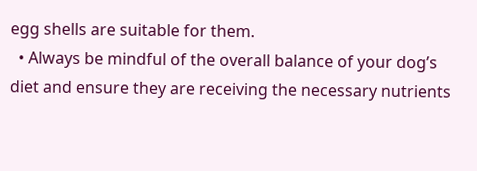egg shells are suitable for them.
  • Always be mindful of the overall balance of your dog’s diet and ensure they are receiving the necessary nutrients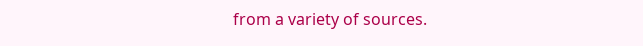from a variety of sources.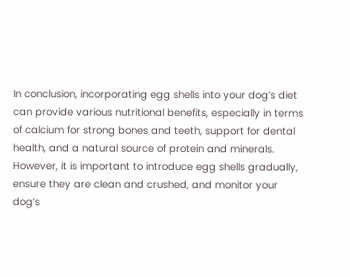In conclusion, incorporating egg shells into your dog’s diet can provide various nutritional benefits, especially in terms of calcium for strong bones and teeth, support for dental health, and a natural source of protein and minerals. However, it is important to introduce egg shells gradually, ensure they are clean and crushed, and monitor your dog’s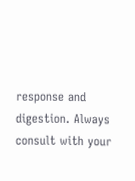response and digestion. Always consult with your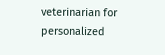veterinarian for personalized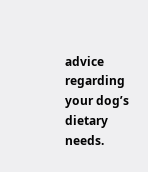advice regarding your dog’s dietary needs.